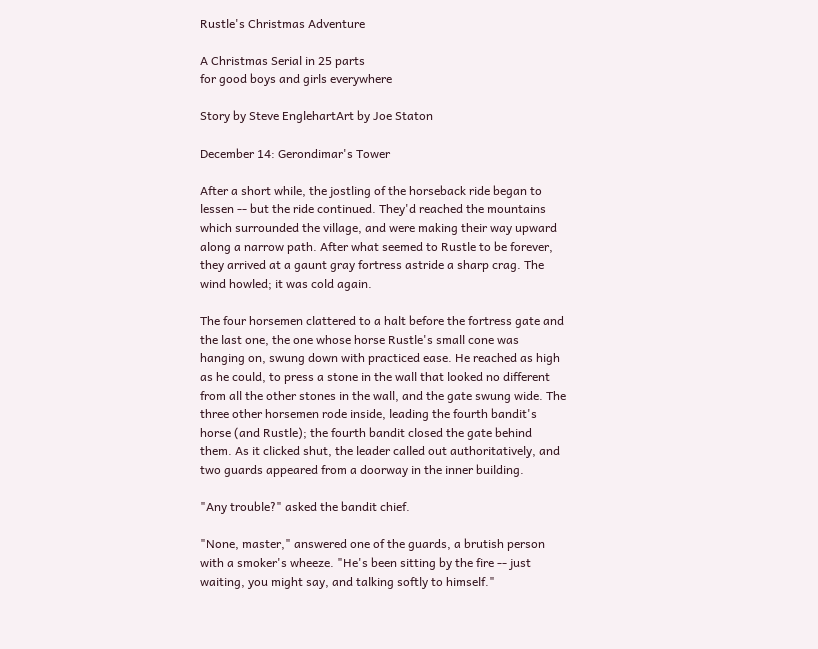Rustle's Christmas Adventure

A Christmas Serial in 25 parts
for good boys and girls everywhere

Story by Steve EnglehartArt by Joe Staton

December 14: Gerondimar's Tower

After a short while, the jostling of the horseback ride began to lessen -- but the ride continued. They'd reached the mountains which surrounded the village, and were making their way upward along a narrow path. After what seemed to Rustle to be forever, they arrived at a gaunt gray fortress astride a sharp crag. The wind howled; it was cold again.

The four horsemen clattered to a halt before the fortress gate and the last one, the one whose horse Rustle's small cone was hanging on, swung down with practiced ease. He reached as high as he could, to press a stone in the wall that looked no different from all the other stones in the wall, and the gate swung wide. The three other horsemen rode inside, leading the fourth bandit's horse (and Rustle); the fourth bandit closed the gate behind them. As it clicked shut, the leader called out authoritatively, and two guards appeared from a doorway in the inner building.

"Any trouble?" asked the bandit chief.

"None, master," answered one of the guards, a brutish person with a smoker's wheeze. "He's been sitting by the fire -- just waiting, you might say, and talking softly to himself."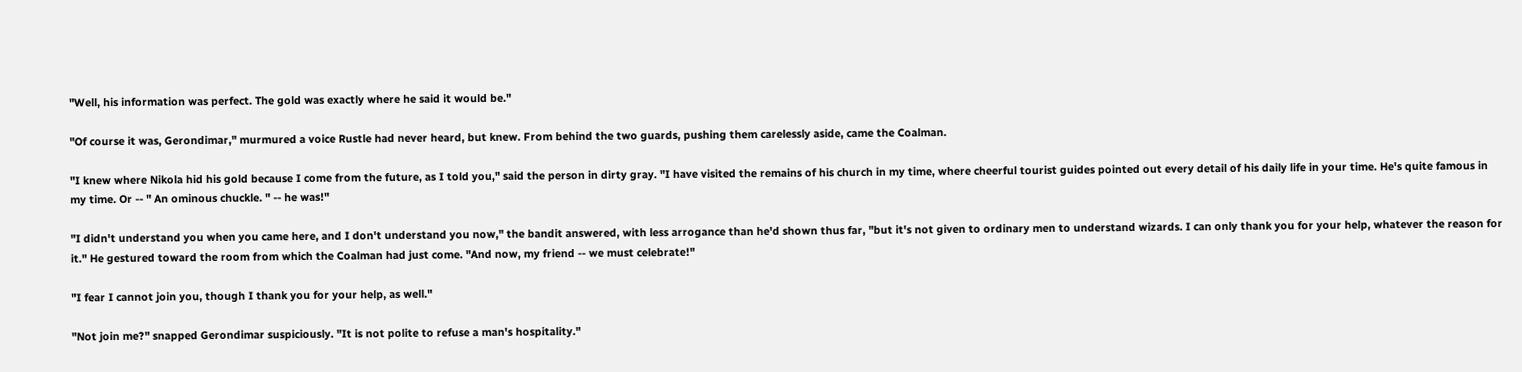"Well, his information was perfect. The gold was exactly where he said it would be."

"Of course it was, Gerondimar," murmured a voice Rustle had never heard, but knew. From behind the two guards, pushing them carelessly aside, came the Coalman.

"I knew where Nikola hid his gold because I come from the future, as I told you," said the person in dirty gray. "I have visited the remains of his church in my time, where cheerful tourist guides pointed out every detail of his daily life in your time. He's quite famous in my time. Or -- " An ominous chuckle. " -- he was!"

"I didn't understand you when you came here, and I don't understand you now," the bandit answered, with less arrogance than he'd shown thus far, "but it's not given to ordinary men to understand wizards. I can only thank you for your help, whatever the reason for it." He gestured toward the room from which the Coalman had just come. "And now, my friend -- we must celebrate!"

"I fear I cannot join you, though I thank you for your help, as well."

"Not join me?" snapped Gerondimar suspiciously. "It is not polite to refuse a man's hospitality."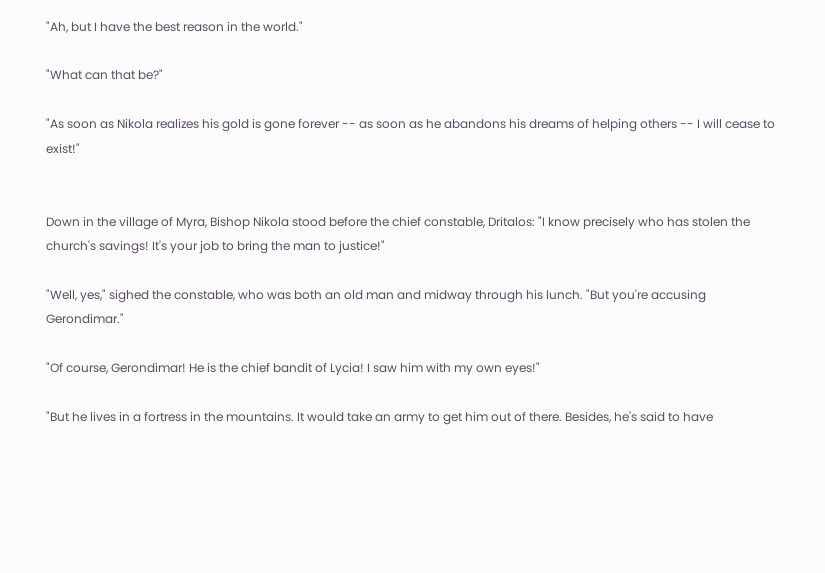"Ah, but I have the best reason in the world."

"What can that be?"

"As soon as Nikola realizes his gold is gone forever -- as soon as he abandons his dreams of helping others -- I will cease to exist!"


Down in the village of Myra, Bishop Nikola stood before the chief constable, Dritalos: "I know precisely who has stolen the church's savings! It's your job to bring the man to justice!"

"Well, yes," sighed the constable, who was both an old man and midway through his lunch. "But you're accusing Gerondimar."

"Of course, Gerondimar! He is the chief bandit of Lycia! I saw him with my own eyes!"

"But he lives in a fortress in the mountains. It would take an army to get him out of there. Besides, he's said to have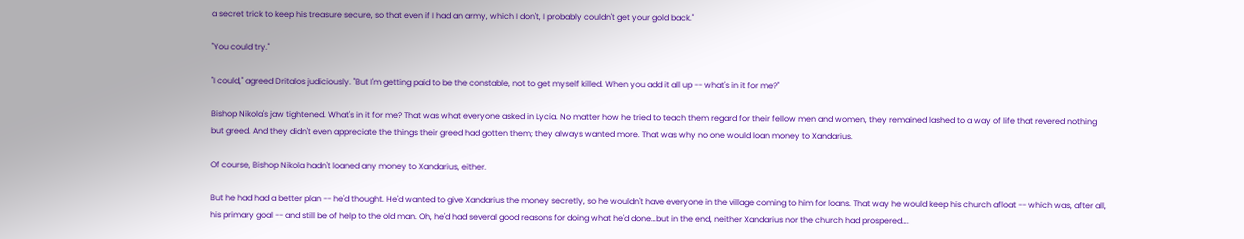a secret trick to keep his treasure secure, so that even if I had an army, which I don't, I probably couldn't get your gold back."

"You could try."

"I could," agreed Dritalos judiciously. "But I'm getting paid to be the constable, not to get myself killed. When you add it all up -- what's in it for me?"

Bishop Nikola's jaw tightened. What's in it for me? That was what everyone asked in Lycia. No matter how he tried to teach them regard for their fellow men and women, they remained lashed to a way of life that revered nothing but greed. And they didn't even appreciate the things their greed had gotten them; they always wanted more. That was why no one would loan money to Xandarius.

Of course, Bishop Nikola hadn't loaned any money to Xandarius, either.

But he had had a better plan -- he'd thought. He'd wanted to give Xandarius the money secretly, so he wouldn't have everyone in the village coming to him for loans. That way he would keep his church afloat -- which was, after all, his primary goal -- and still be of help to the old man. Oh, he'd had several good reasons for doing what he'd done…but in the end, neither Xandarius nor the church had prospered….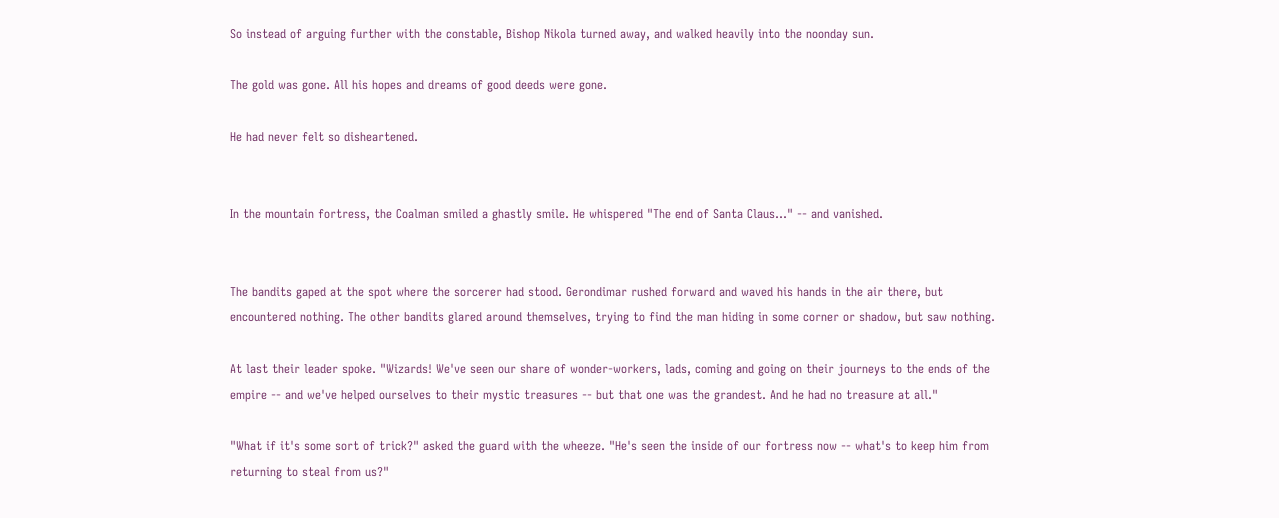So instead of arguing further with the constable, Bishop Nikola turned away, and walked heavily into the noonday sun.

The gold was gone. All his hopes and dreams of good deeds were gone.

He had never felt so disheartened.


In the mountain fortress, the Coalman smiled a ghastly smile. He whispered "The end of Santa Claus…" -- and vanished.


The bandits gaped at the spot where the sorcerer had stood. Gerondimar rushed forward and waved his hands in the air there, but encountered nothing. The other bandits glared around themselves, trying to find the man hiding in some corner or shadow, but saw nothing.

At last their leader spoke. "Wizards! We've seen our share of wonder-workers, lads, coming and going on their journeys to the ends of the empire -- and we've helped ourselves to their mystic treasures -- but that one was the grandest. And he had no treasure at all."

"What if it's some sort of trick?" asked the guard with the wheeze. "He's seen the inside of our fortress now -- what's to keep him from returning to steal from us?"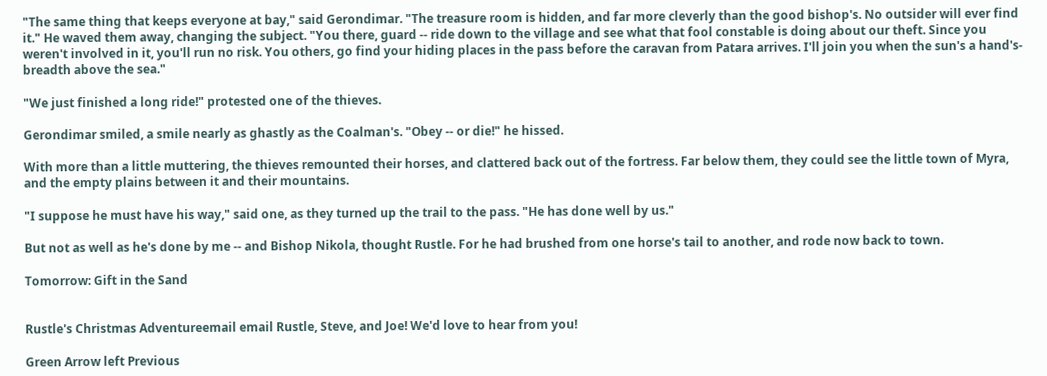"The same thing that keeps everyone at bay," said Gerondimar. "The treasure room is hidden, and far more cleverly than the good bishop's. No outsider will ever find it." He waved them away, changing the subject. "You there, guard -- ride down to the village and see what that fool constable is doing about our theft. Since you weren't involved in it, you'll run no risk. You others, go find your hiding places in the pass before the caravan from Patara arrives. I'll join you when the sun's a hand's-breadth above the sea."

"We just finished a long ride!" protested one of the thieves.

Gerondimar smiled, a smile nearly as ghastly as the Coalman's. "Obey -- or die!" he hissed.

With more than a little muttering, the thieves remounted their horses, and clattered back out of the fortress. Far below them, they could see the little town of Myra, and the empty plains between it and their mountains.

"I suppose he must have his way," said one, as they turned up the trail to the pass. "He has done well by us."

But not as well as he's done by me -- and Bishop Nikola, thought Rustle. For he had brushed from one horse's tail to another, and rode now back to town.

Tomorrow: Gift in the Sand


Rustle's Christmas Adventureemail email Rustle, Steve, and Joe! We'd love to hear from you!

Green Arrow left Previous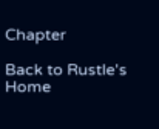Chapter

Back to Rustle's Home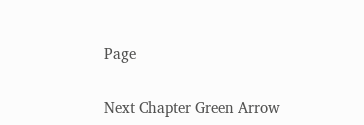Page

Next Chapter Green Arrow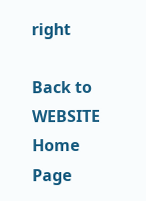right

Back to WEBSITE Home Page